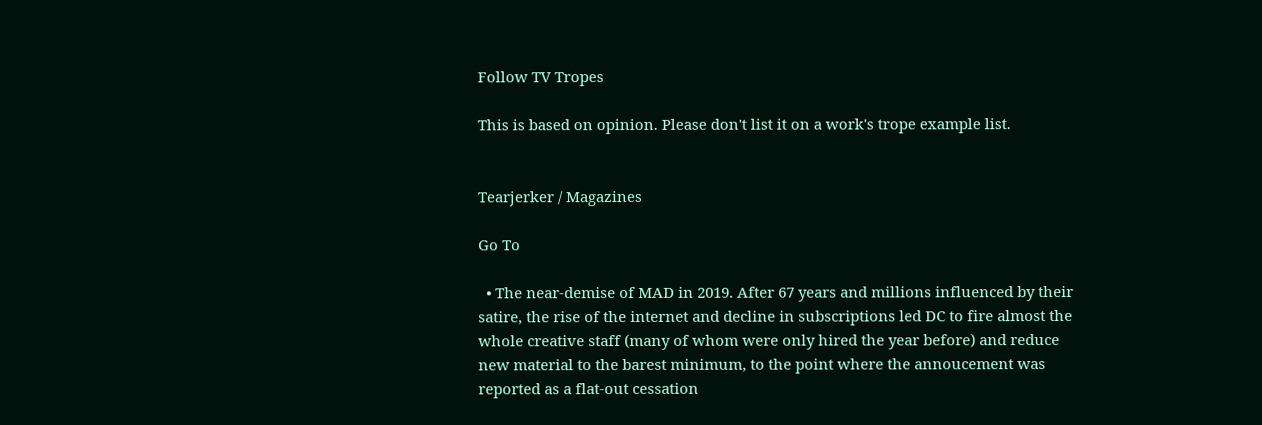Follow TV Tropes

This is based on opinion. Please don't list it on a work's trope example list.


Tearjerker / Magazines

Go To

  • The near-demise of MAD in 2019. After 67 years and millions influenced by their satire, the rise of the internet and decline in subscriptions led DC to fire almost the whole creative staff (many of whom were only hired the year before) and reduce new material to the barest minimum, to the point where the annoucement was reported as a flat-out cessation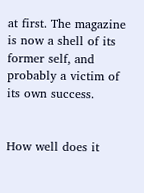at first. The magazine is now a shell of its former self, and probably a victim of its own success.


How well does it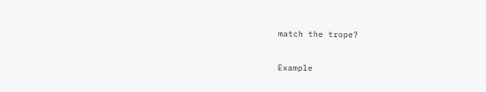match the trope?

Example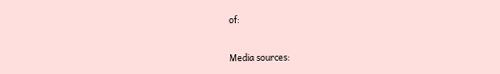of:


Media sources: